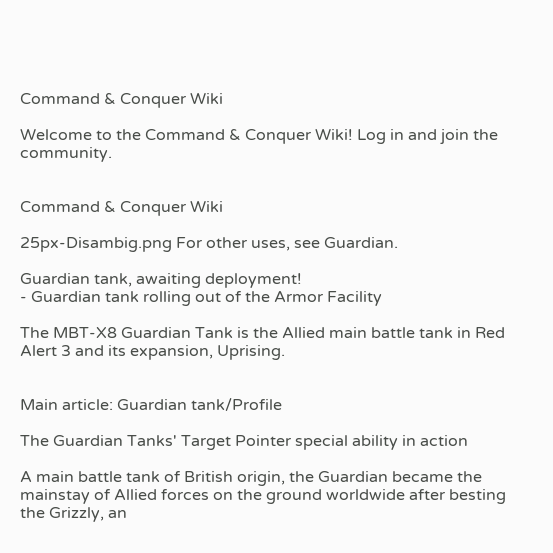Command & Conquer Wiki

Welcome to the Command & Conquer Wiki! Log in and join the community.


Command & Conquer Wiki

25px-Disambig.png For other uses, see Guardian.

Guardian tank, awaiting deployment!
- Guardian tank rolling out of the Armor Facility

The MBT-X8 Guardian Tank is the Allied main battle tank in Red Alert 3 and its expansion, Uprising.


Main article: Guardian tank/Profile

The Guardian Tanks' Target Pointer special ability in action

A main battle tank of British origin, the Guardian became the mainstay of Allied forces on the ground worldwide after besting the Grizzly, an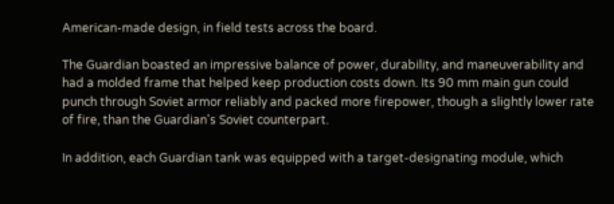American-made design, in field tests across the board.

The Guardian boasted an impressive balance of power, durability, and maneuverability and had a molded frame that helped keep production costs down. Its 90 mm main gun could punch through Soviet armor reliably and packed more firepower, though a slightly lower rate of fire, than the Guardian's Soviet counterpart.

In addition, each Guardian tank was equipped with a target-designating module, which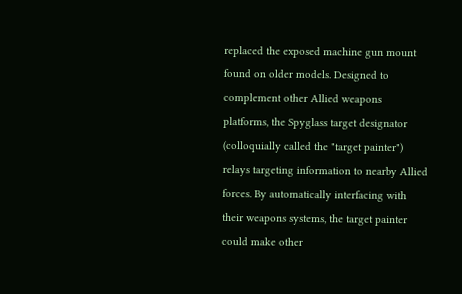replaced the exposed machine gun mount found on older models. Designed to complement other Allied weapons platforms, the Spyglass target designator (colloquially called the "target painter") relays targeting information to nearby Allied forces. By automatically interfacing with their weapons systems, the target painter could make other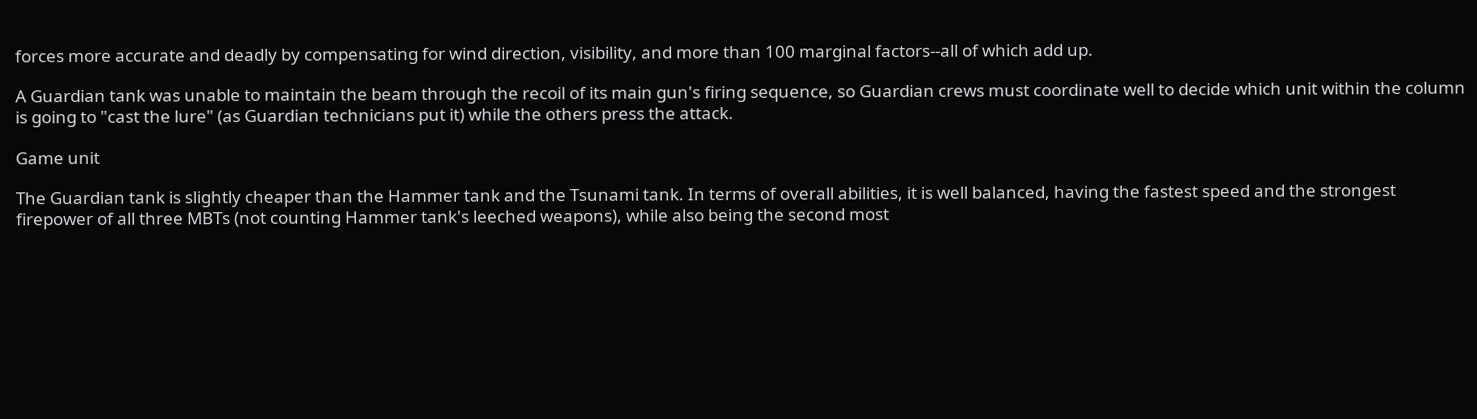forces more accurate and deadly by compensating for wind direction, visibility, and more than 100 marginal factors--all of which add up.

A Guardian tank was unable to maintain the beam through the recoil of its main gun's firing sequence, so Guardian crews must coordinate well to decide which unit within the column is going to "cast the lure" (as Guardian technicians put it) while the others press the attack.

Game unit

The Guardian tank is slightly cheaper than the Hammer tank and the Tsunami tank. In terms of overall abilities, it is well balanced, having the fastest speed and the strongest firepower of all three MBTs (not counting Hammer tank's leeched weapons), while also being the second most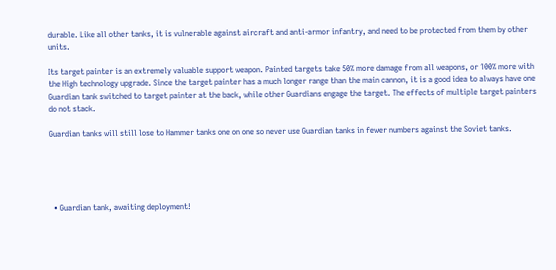durable. Like all other tanks, it is vulnerable against aircraft and anti-armor infantry, and need to be protected from them by other units.

Its target painter is an extremely valuable support weapon. Painted targets take 50% more damage from all weapons, or 100% more with the High technology upgrade. Since the target painter has a much longer range than the main cannon, it is a good idea to always have one Guardian tank switched to target painter at the back, while other Guardians engage the target. The effects of multiple target painters do not stack.

Guardian tanks will still lose to Hammer tanks one on one so never use Guardian tanks in fewer numbers against the Soviet tanks.





  • Guardian tank, awaiting deployment!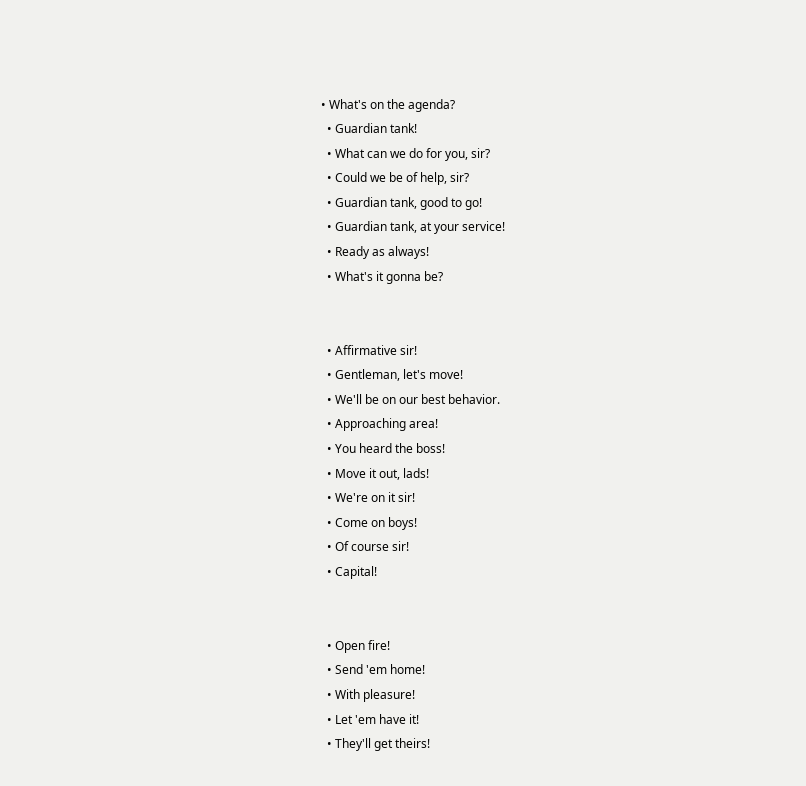• What's on the agenda?
  • Guardian tank!
  • What can we do for you, sir?
  • Could we be of help, sir?
  • Guardian tank, good to go!
  • Guardian tank, at your service!
  • Ready as always!
  • What's it gonna be?


  • Affirmative sir!
  • Gentleman, let's move!
  • We'll be on our best behavior.
  • Approaching area!
  • You heard the boss!
  • Move it out, lads!
  • We're on it sir!
  • Come on boys!
  • Of course sir!
  • Capital!


  • Open fire!
  • Send 'em home!
  • With pleasure!
  • Let 'em have it!
  • They'll get theirs!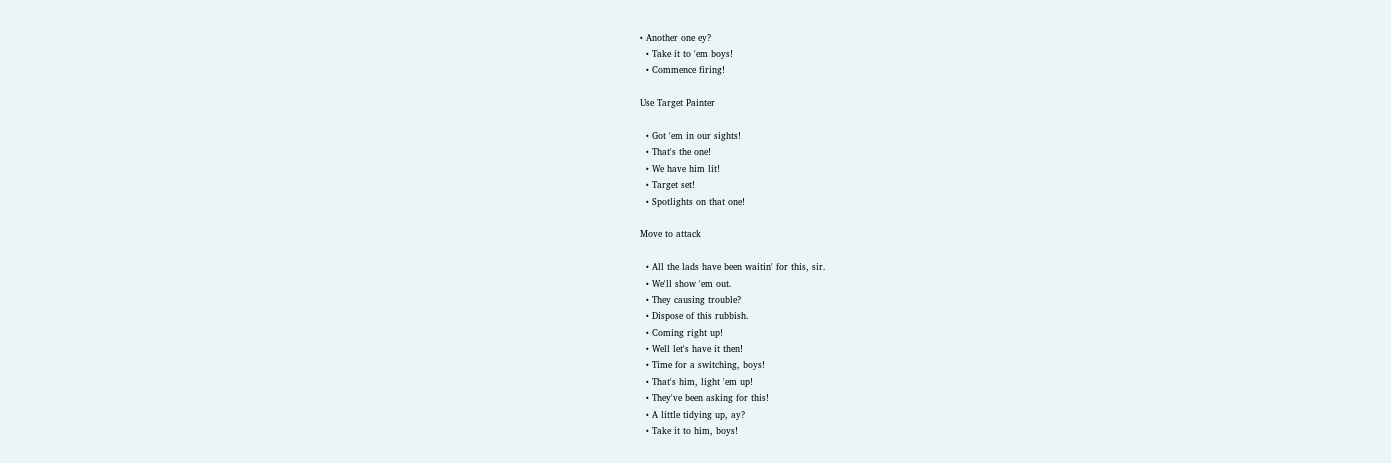• Another one ey?
  • Take it to 'em boys!
  • Commence firing!

Use Target Painter

  • Got 'em in our sights!
  • That's the one!
  • We have him lit!
  • Target set!
  • Spotlights on that one!

Move to attack

  • All the lads have been waitin' for this, sir.
  • We'll show 'em out.
  • They causing trouble?
  • Dispose of this rubbish.
  • Coming right up!
  • Well let's have it then!
  • Time for a switching, boys!
  • That's him, light 'em up!
  • They've been asking for this!
  • A little tidying up, ay?
  • Take it to him, boys!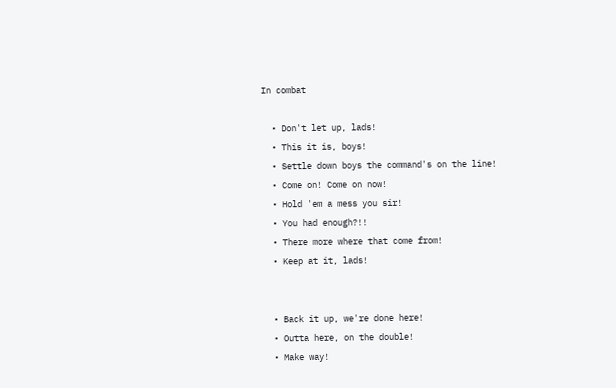In combat

  • Don't let up, lads!
  • This it is, boys!
  • Settle down boys the command's on the line!
  • Come on! Come on now!
  • Hold 'em a mess you sir!
  • You had enough?!!
  • There more where that come from!
  • Keep at it, lads!


  • Back it up, we're done here!
  • Outta here, on the double!
  • Make way!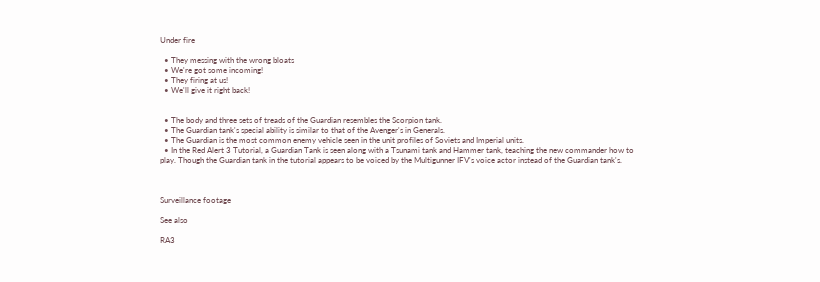Under fire

  • They messing with the wrong bloats
  • We're got some incoming!
  • They firing at us!
  • We'll give it right back!


  • The body and three sets of treads of the Guardian resembles the Scorpion tank.
  • The Guardian tank's special ability is similar to that of the Avenger's in Generals.
  • The Guardian is the most common enemy vehicle seen in the unit profiles of Soviets and Imperial units.
  • In the Red Alert 3 Tutorial, a Guardian Tank is seen along with a Tsunami tank and Hammer tank, teaching the new commander how to play. Though the Guardian tank in the tutorial appears to be voiced by the Multigunner IFV's voice actor instead of the Guardian tank's.



Surveillance footage

See also

RA3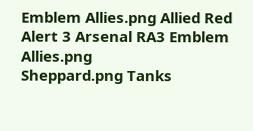Emblem Allies.png Allied Red Alert 3 Arsenal RA3 Emblem Allies.png
Sheppard.png Tanks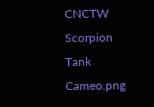CNCTW Scorpion Tank Cameo.png